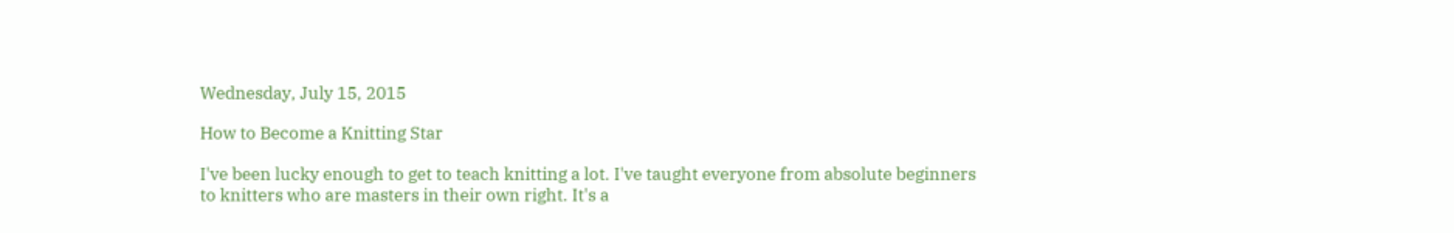Wednesday, July 15, 2015

How to Become a Knitting Star

I've been lucky enough to get to teach knitting a lot. I've taught everyone from absolute beginners to knitters who are masters in their own right. It's a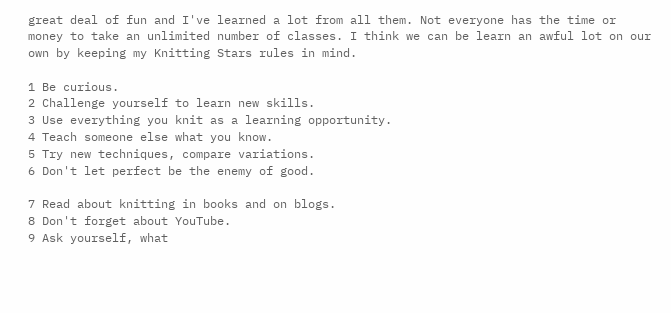great deal of fun and I've learned a lot from all them. Not everyone has the time or money to take an unlimited number of classes. I think we can be learn an awful lot on our own by keeping my Knitting Stars rules in mind.

1 Be curious.
2 Challenge yourself to learn new skills.
3 Use everything you knit as a learning opportunity.
4 Teach someone else what you know.
5 Try new techniques, compare variations.
6 Don't let perfect be the enemy of good.

7 Read about knitting in books and on blogs.
8 Don't forget about YouTube.
9 Ask yourself, what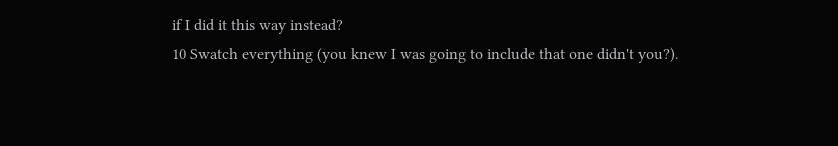if I did it this way instead?
10 Swatch everything (you knew I was going to include that one didn't you?).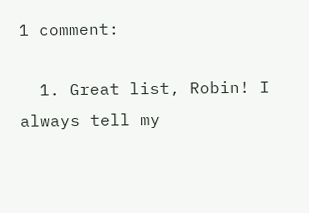1 comment:

  1. Great list, Robin! I always tell my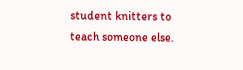student knitters to teach someone else.